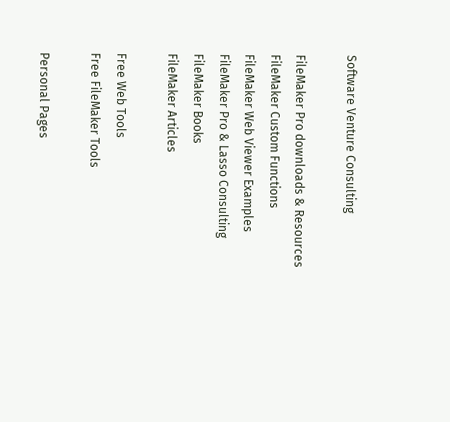Software Venture Consulting

FileMaker Pro downloads & Resources
FileMaker Custom Functions
FileMaker Web Viewer Examples
FileMaker Pro & Lasso Consulting
FileMaker Books
FileMaker Articles

Free Web Tools
Free FileMaker Tools

Personal Pages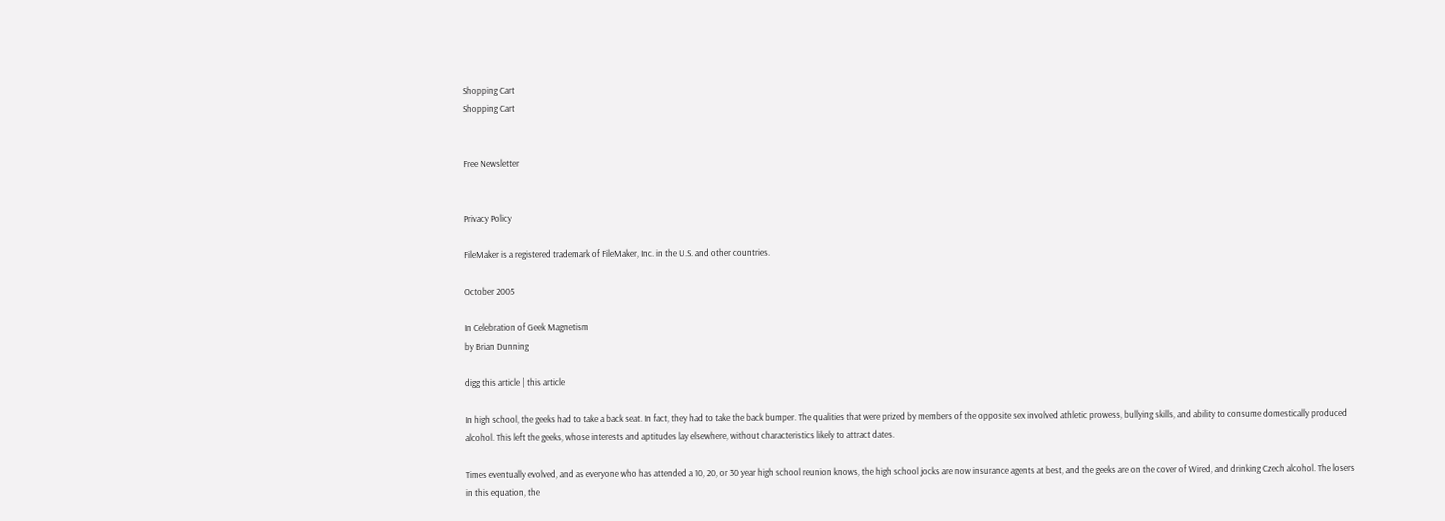Shopping Cart
Shopping Cart


Free Newsletter


Privacy Policy

FileMaker is a registered trademark of FileMaker, Inc. in the U.S. and other countries.

October 2005

In Celebration of Geek Magnetism
by Brian Dunning

digg this article | this article

In high school, the geeks had to take a back seat. In fact, they had to take the back bumper. The qualities that were prized by members of the opposite sex involved athletic prowess, bullying skills, and ability to consume domestically produced alcohol. This left the geeks, whose interests and aptitudes lay elsewhere, without characteristics likely to attract dates.

Times eventually evolved, and as everyone who has attended a 10, 20, or 30 year high school reunion knows, the high school jocks are now insurance agents at best, and the geeks are on the cover of Wired, and drinking Czech alcohol. The losers in this equation, the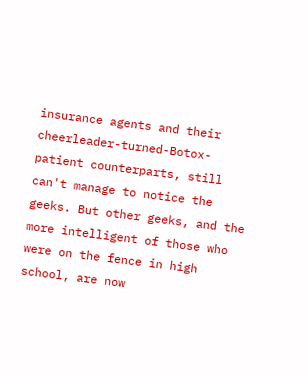insurance agents and their cheerleader-turned-Botox-patient counterparts, still can't manage to notice the geeks. But other geeks, and the more intelligent of those who were on the fence in high school, are now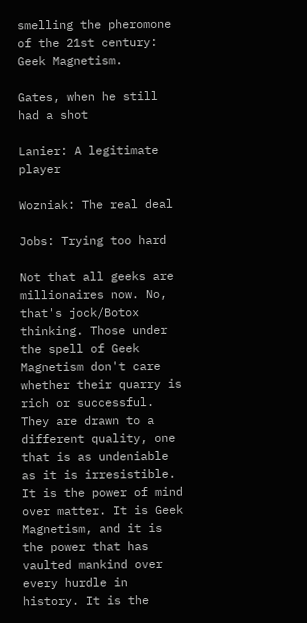smelling the pheromone of the 21st century: Geek Magnetism.

Gates, when he still had a shot

Lanier: A legitimate player

Wozniak: The real deal

Jobs: Trying too hard

Not that all geeks are millionaires now. No, that's jock/Botox thinking. Those under the spell of Geek Magnetism don't care whether their quarry is rich or successful. They are drawn to a different quality, one that is as undeniable as it is irresistible. It is the power of mind over matter. It is Geek Magnetism, and it is the power that has vaulted mankind over every hurdle in history. It is the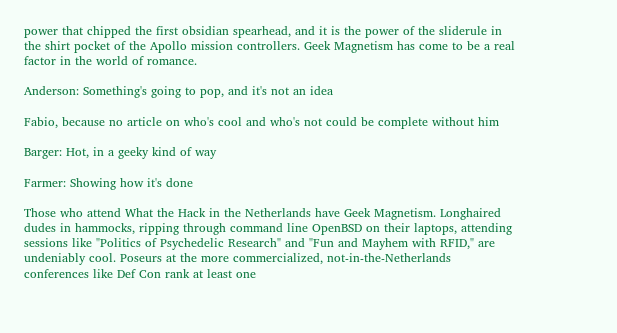power that chipped the first obsidian spearhead, and it is the power of the sliderule in the shirt pocket of the Apollo mission controllers. Geek Magnetism has come to be a real factor in the world of romance.

Anderson: Something's going to pop, and it's not an idea

Fabio, because no article on who's cool and who's not could be complete without him

Barger: Hot, in a geeky kind of way

Farmer: Showing how it's done

Those who attend What the Hack in the Netherlands have Geek Magnetism. Longhaired dudes in hammocks, ripping through command line OpenBSD on their laptops, attending sessions like "Politics of Psychedelic Research" and "Fun and Mayhem with RFID," are undeniably cool. Poseurs at the more commercialized, not-in-the-Netherlands conferences like Def Con rank at least one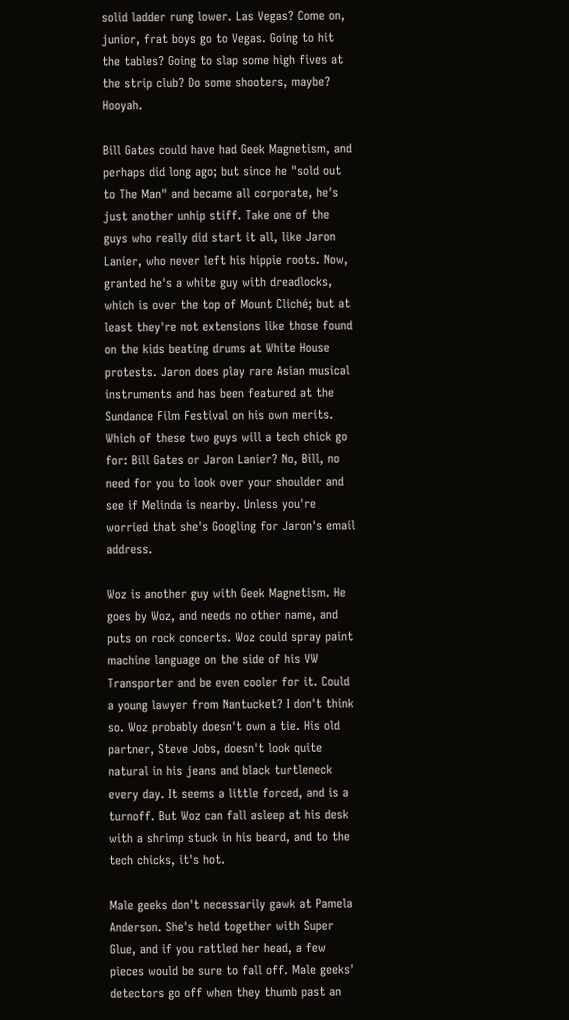solid ladder rung lower. Las Vegas? Come on, junior, frat boys go to Vegas. Going to hit the tables? Going to slap some high fives at the strip club? Do some shooters, maybe? Hooyah.

Bill Gates could have had Geek Magnetism, and perhaps did long ago; but since he "sold out to The Man" and became all corporate, he's just another unhip stiff. Take one of the guys who really did start it all, like Jaron Lanier, who never left his hippie roots. Now, granted he's a white guy with dreadlocks, which is over the top of Mount Cliché; but at least they're not extensions like those found on the kids beating drums at White House protests. Jaron does play rare Asian musical instruments and has been featured at the Sundance Film Festival on his own merits. Which of these two guys will a tech chick go for: Bill Gates or Jaron Lanier? No, Bill, no need for you to look over your shoulder and see if Melinda is nearby. Unless you're worried that she's Googling for Jaron's email address.

Woz is another guy with Geek Magnetism. He goes by Woz, and needs no other name, and puts on rock concerts. Woz could spray paint machine language on the side of his VW Transporter and be even cooler for it. Could a young lawyer from Nantucket? I don't think so. Woz probably doesn't own a tie. His old partner, Steve Jobs, doesn't look quite natural in his jeans and black turtleneck every day. It seems a little forced, and is a turnoff. But Woz can fall asleep at his desk with a shrimp stuck in his beard, and to the tech chicks, it's hot.

Male geeks don't necessarily gawk at Pamela Anderson. She's held together with Super Glue, and if you rattled her head, a few pieces would be sure to fall off. Male geeks' detectors go off when they thumb past an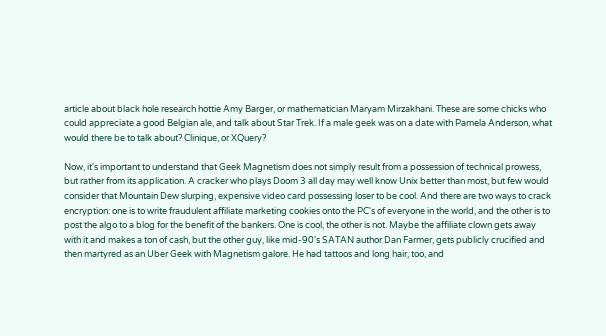article about black hole research hottie Amy Barger, or mathematician Maryam Mirzakhani. These are some chicks who could appreciate a good Belgian ale, and talk about Star Trek. If a male geek was on a date with Pamela Anderson, what would there be to talk about? Clinique, or XQuery?

Now, it's important to understand that Geek Magnetism does not simply result from a possession of technical prowess, but rather from its application. A cracker who plays Doom 3 all day may well know Unix better than most, but few would consider that Mountain Dew slurping, expensive video card possessing loser to be cool. And there are two ways to crack encryption: one is to write fraudulent affiliate marketing cookies onto the PC's of everyone in the world, and the other is to post the algo to a blog for the benefit of the bankers. One is cool, the other is not. Maybe the affiliate clown gets away with it and makes a ton of cash, but the other guy, like mid-90's SATAN author Dan Farmer, gets publicly crucified and then martyred as an Uber Geek with Magnetism galore. He had tattoos and long hair, too, and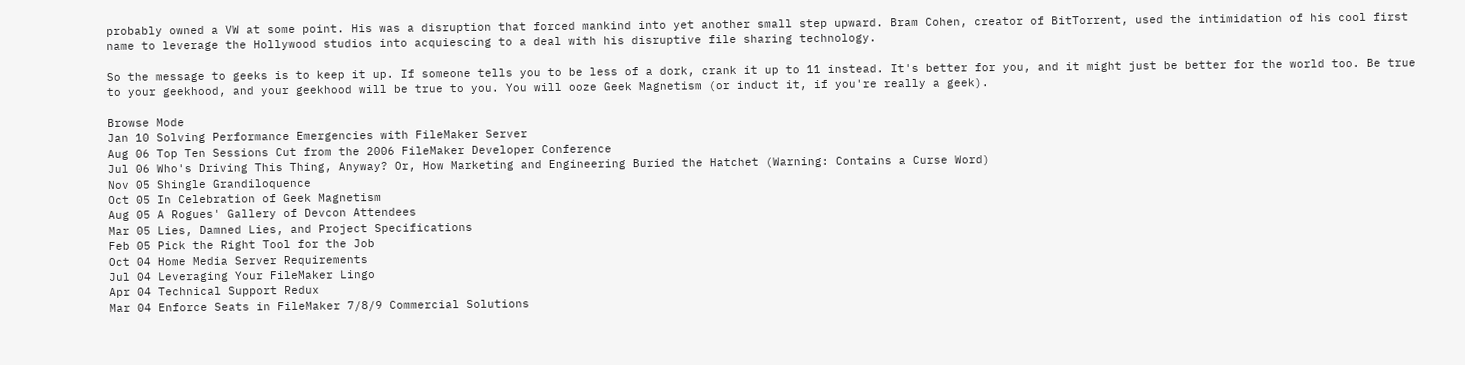probably owned a VW at some point. His was a disruption that forced mankind into yet another small step upward. Bram Cohen, creator of BitTorrent, used the intimidation of his cool first name to leverage the Hollywood studios into acquiescing to a deal with his disruptive file sharing technology.

So the message to geeks is to keep it up. If someone tells you to be less of a dork, crank it up to 11 instead. It's better for you, and it might just be better for the world too. Be true to your geekhood, and your geekhood will be true to you. You will ooze Geek Magnetism (or induct it, if you're really a geek).

Browse Mode
Jan 10 Solving Performance Emergencies with FileMaker Server
Aug 06 Top Ten Sessions Cut from the 2006 FileMaker Developer Conference
Jul 06 Who's Driving This Thing, Anyway? Or, How Marketing and Engineering Buried the Hatchet (Warning: Contains a Curse Word)
Nov 05 Shingle Grandiloquence
Oct 05 In Celebration of Geek Magnetism
Aug 05 A Rogues' Gallery of Devcon Attendees
Mar 05 Lies, Damned Lies, and Project Specifications
Feb 05 Pick the Right Tool for the Job
Oct 04 Home Media Server Requirements
Jul 04 Leveraging Your FileMaker Lingo
Apr 04 Technical Support Redux
Mar 04 Enforce Seats in FileMaker 7/8/9 Commercial Solutions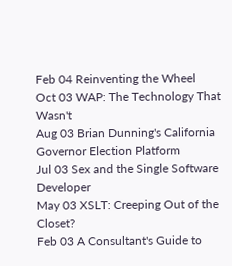Feb 04 Reinventing the Wheel
Oct 03 WAP: The Technology That Wasn't
Aug 03 Brian Dunning's California Governor Election Platform
Jul 03 Sex and the Single Software Developer
May 03 XSLT: Creeping Out of the Closet?
Feb 03 A Consultant's Guide to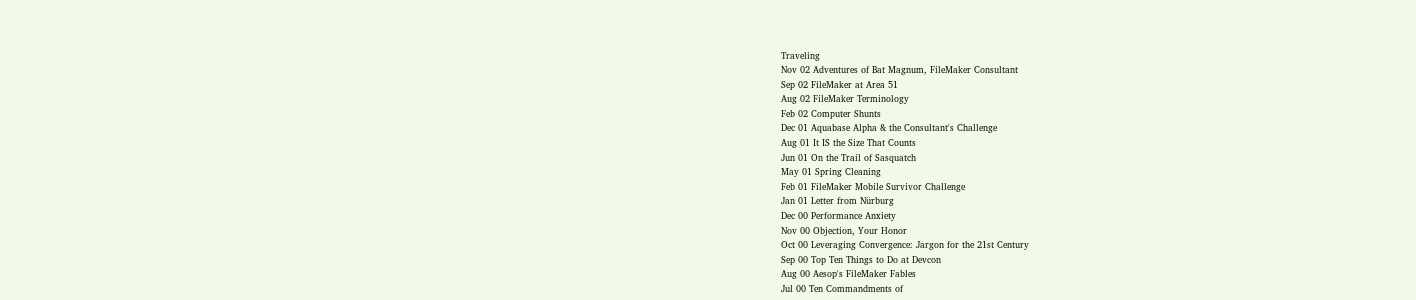Traveling
Nov 02 Adventures of Bat Magnum, FileMaker Consultant
Sep 02 FileMaker at Area 51
Aug 02 FileMaker Terminology
Feb 02 Computer Shunts
Dec 01 Aquabase Alpha & the Consultant's Challenge
Aug 01 It IS the Size That Counts
Jun 01 On the Trail of Sasquatch
May 01 Spring Cleaning
Feb 01 FileMaker Mobile Survivor Challenge
Jan 01 Letter from Nürburg
Dec 00 Performance Anxiety
Nov 00 Objection, Your Honor
Oct 00 Leveraging Convergence: Jargon for the 21st Century
Sep 00 Top Ten Things to Do at Devcon
Aug 00 Aesop's FileMaker Fables
Jul 00 Ten Commandments of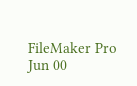FileMaker Pro
Jun 00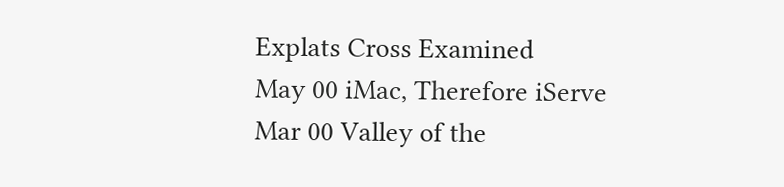Explats Cross Examined
May 00 iMac, Therefore iServe
Mar 00 Valley of the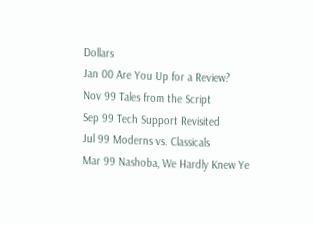Dollars
Jan 00 Are You Up for a Review?
Nov 99 Tales from the Script
Sep 99 Tech Support Revisited
Jul 99 Moderns vs. Classicals
Mar 99 Nashoba, We Hardly Knew Ye